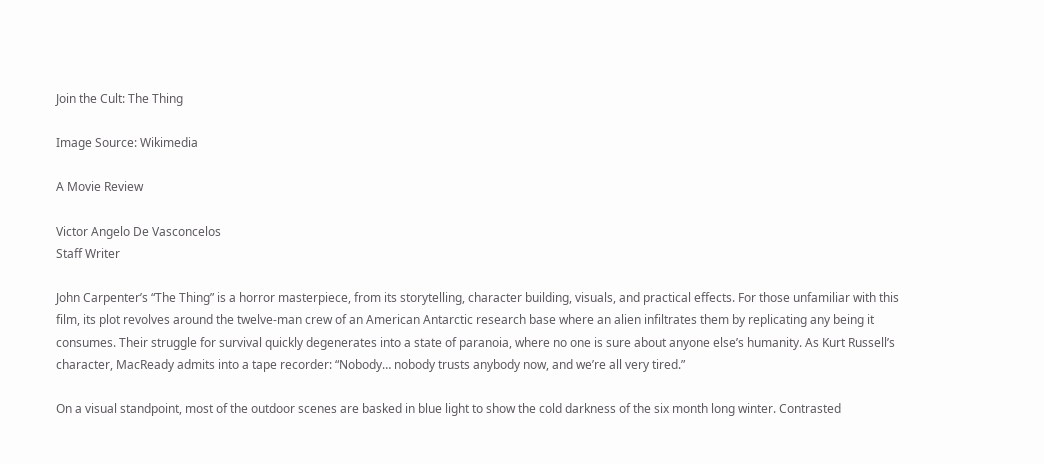Join the Cult: The Thing

Image Source: Wikimedia

A Movie Review

Victor Angelo De Vasconcelos
Staff Writer

John Carpenter’s “The Thing” is a horror masterpiece, from its storytelling, character building, visuals, and practical effects. For those unfamiliar with this film, its plot revolves around the twelve-man crew of an American Antarctic research base where an alien infiltrates them by replicating any being it consumes. Their struggle for survival quickly degenerates into a state of paranoia, where no one is sure about anyone else’s humanity. As Kurt Russell’s character, MacReady admits into a tape recorder: “Nobody… nobody trusts anybody now, and we’re all very tired.”

On a visual standpoint, most of the outdoor scenes are basked in blue light to show the cold darkness of the six month long winter. Contrasted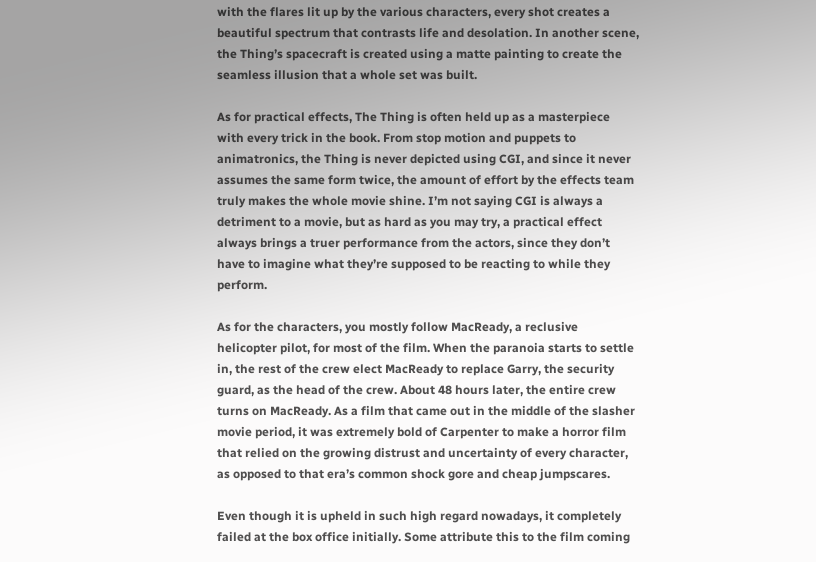with the flares lit up by the various characters, every shot creates a beautiful spectrum that contrasts life and desolation. In another scene, the Thing’s spacecraft is created using a matte painting to create the seamless illusion that a whole set was built.

As for practical effects, The Thing is often held up as a masterpiece with every trick in the book. From stop motion and puppets to animatronics, the Thing is never depicted using CGI, and since it never assumes the same form twice, the amount of effort by the effects team truly makes the whole movie shine. I’m not saying CGI is always a detriment to a movie, but as hard as you may try, a practical effect always brings a truer performance from the actors, since they don’t have to imagine what they’re supposed to be reacting to while they perform.

As for the characters, you mostly follow MacReady, a reclusive helicopter pilot, for most of the film. When the paranoia starts to settle in, the rest of the crew elect MacReady to replace Garry, the security guard, as the head of the crew. About 48 hours later, the entire crew turns on MacReady. As a film that came out in the middle of the slasher movie period, it was extremely bold of Carpenter to make a horror film that relied on the growing distrust and uncertainty of every character, as opposed to that era’s common shock gore and cheap jumpscares.

Even though it is upheld in such high regard nowadays, it completely failed at the box office initially. Some attribute this to the film coming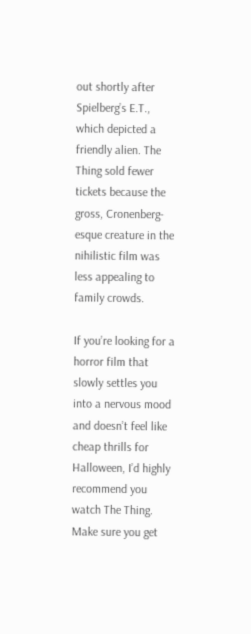out shortly after Spielberg’s E.T., which depicted a friendly alien. The Thing sold fewer tickets because the gross, Cronenberg-esque creature in the nihilistic film was less appealing to family crowds.

If you’re looking for a horror film that slowly settles you into a nervous mood and doesn’t feel like cheap thrills for Halloween, I’d highly recommend you watch The Thing. Make sure you get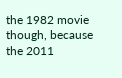the 1982 movie though, because the 2011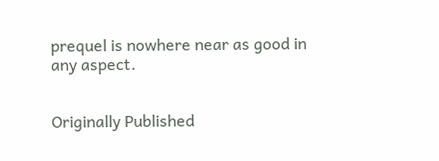prequel is nowhere near as good in any aspect.


Originally Published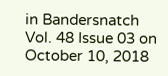in Bandersnatch Vol. 48 Issue 03 on October 10, 2018